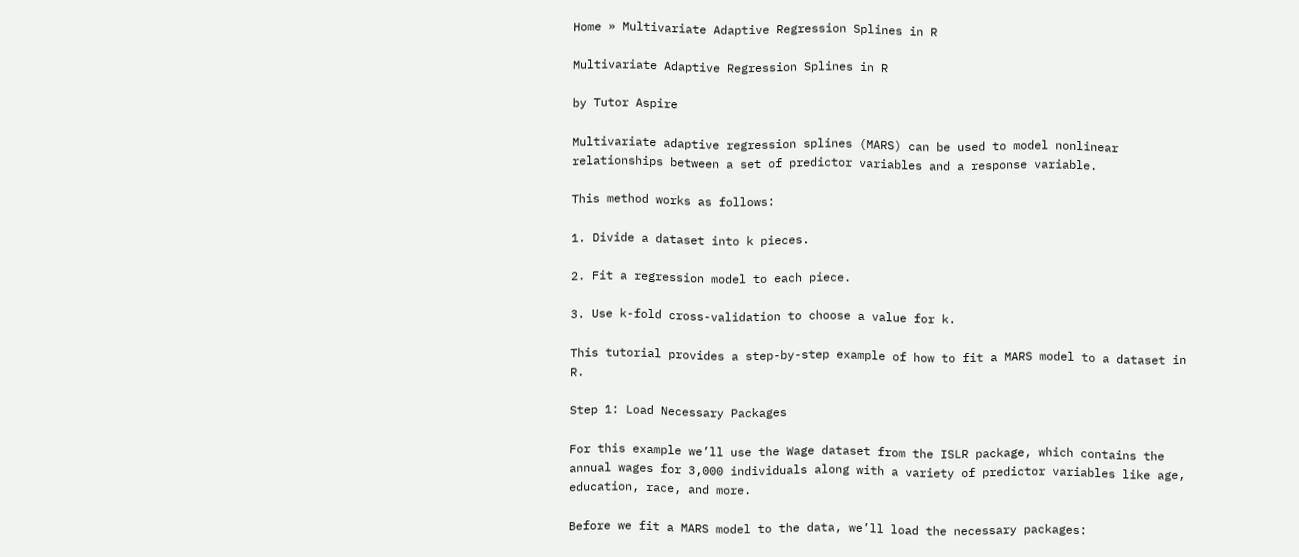Home » Multivariate Adaptive Regression Splines in R

Multivariate Adaptive Regression Splines in R

by Tutor Aspire

Multivariate adaptive regression splines (MARS) can be used to model nonlinear relationships between a set of predictor variables and a response variable.

This method works as follows:

1. Divide a dataset into k pieces.

2. Fit a regression model to each piece.

3. Use k-fold cross-validation to choose a value for k.

This tutorial provides a step-by-step example of how to fit a MARS model to a dataset in R.

Step 1: Load Necessary Packages

For this example we’ll use the Wage dataset from the ISLR package, which contains the annual wages for 3,000 individuals along with a variety of predictor variables like age, education, race, and more.

Before we fit a MARS model to the data, we’ll load the necessary packages: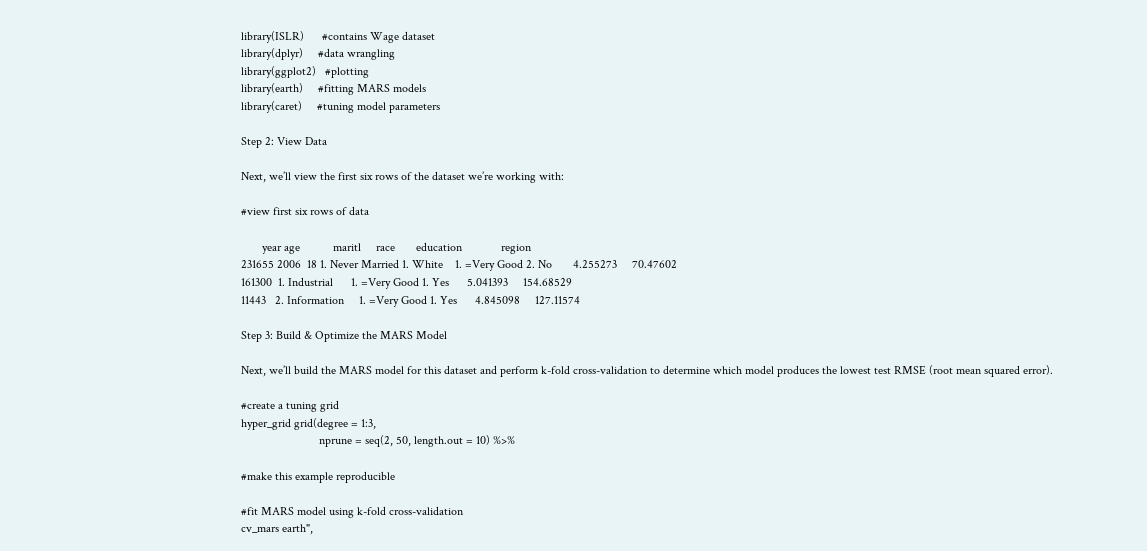library(ISLR)      #contains Wage dataset
library(dplyr)     #data wrangling
library(ggplot2)   #plotting
library(earth)     #fitting MARS models
library(caret)     #tuning model parameters

Step 2: View Data

Next, we’ll view the first six rows of the dataset we’re working with:

#view first six rows of data

       year age           maritl     race       education             region
231655 2006  18 1. Never Married 1. White    1. =Very Good 2. No       4.255273     70.47602
161300  1. Industrial      1. =Very Good 1. Yes      5.041393     154.68529
11443   2. Information     1. =Very Good 1. Yes      4.845098     127.11574

Step 3: Build & Optimize the MARS Model

Next, we’ll build the MARS model for this dataset and perform k-fold cross-validation to determine which model produces the lowest test RMSE (root mean squared error).

#create a tuning grid
hyper_grid grid(degree = 1:3,
                          nprune = seq(2, 50, length.out = 10) %>%

#make this example reproducible

#fit MARS model using k-fold cross-validation
cv_mars earth",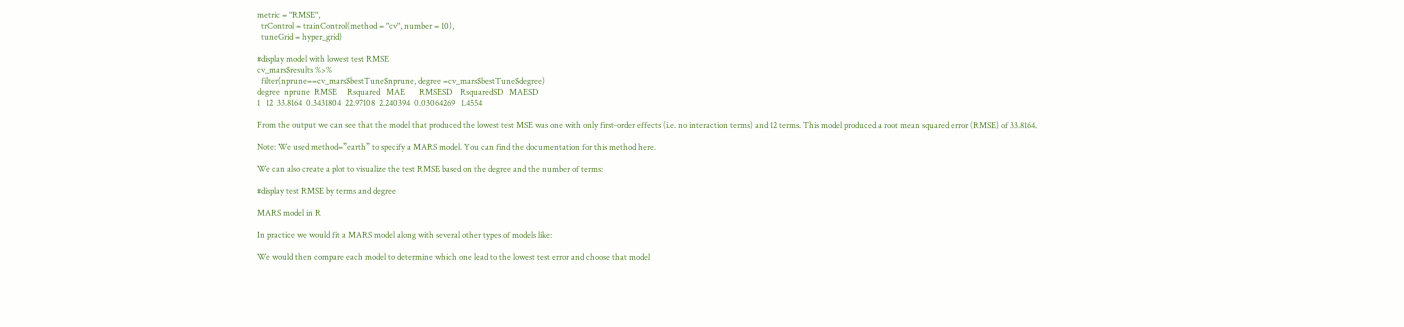metric = "RMSE",
  trControl = trainControl(method = "cv", number = 10),
  tuneGrid = hyper_grid)

#display model with lowest test RMSE
cv_mars$results %>%
  filter(nprune==cv_mars$bestTune$nprune, degree =cv_mars$bestTune$degree)
degree  nprune  RMSE     Rsquared   MAE       RMSESD    RsquaredSD   MAESD
1   12  33.8164  0.3431804  22.97108  2.240394  0.03064269   1.4554

From the output we can see that the model that produced the lowest test MSE was one with only first-order effects (i.e. no interaction terms) and 12 terms. This model produced a root mean squared error (RMSE) of 33.8164.

Note: We used method=”earth” to specify a MARS model. You can find the documentation for this method here.

We can also create a plot to visualize the test RMSE based on the degree and the number of terms:

#display test RMSE by terms and degree

MARS model in R

In practice we would fit a MARS model along with several other types of models like:

We would then compare each model to determine which one lead to the lowest test error and choose that model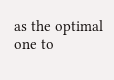as the optimal one to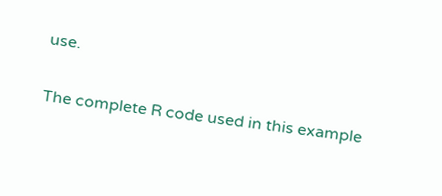use.

The complete R code used in this example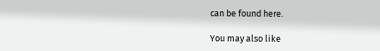can be found here.

You may also like